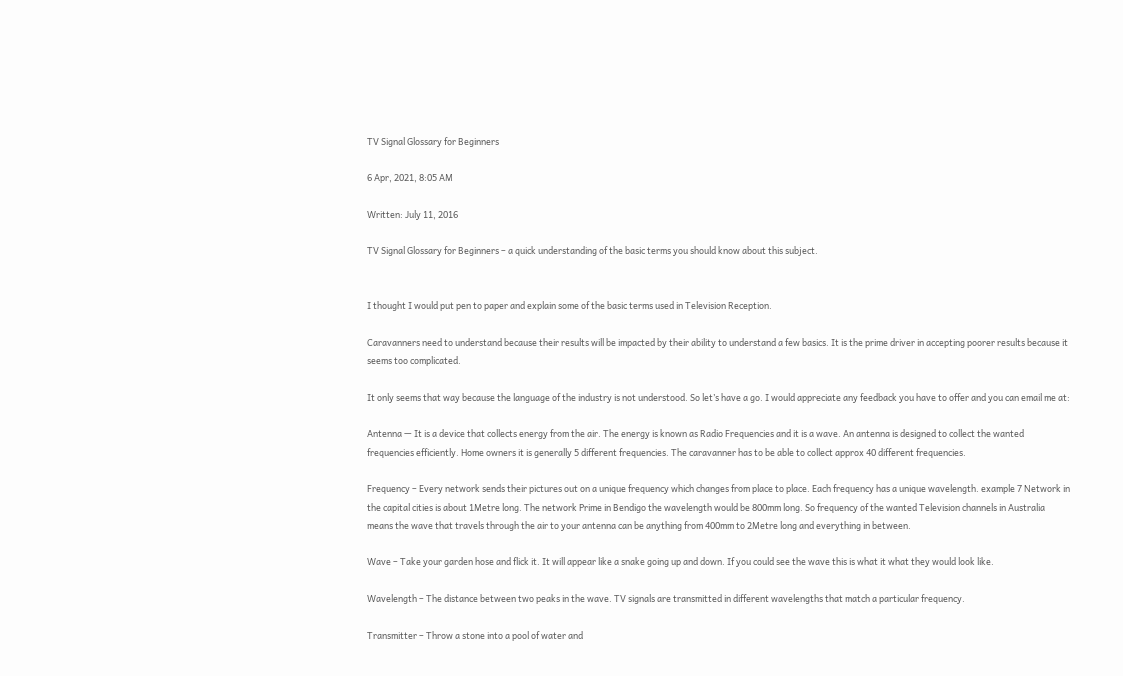TV Signal Glossary for Beginners

6 Apr, 2021, 8:05 AM

Written: July 11, 2016

TV Signal Glossary for Beginners – a quick understanding of the basic terms you should know about this subject.


I thought I would put pen to paper and explain some of the basic terms used in Television Reception.

Caravanners need to understand because their results will be impacted by their ability to understand a few basics. It is the prime driver in accepting poorer results because it seems too complicated.

It only seems that way because the language of the industry is not understood. So let’s have a go. I would appreciate any feedback you have to offer and you can email me at:

Antenna — It is a device that collects energy from the air. The energy is known as Radio Frequencies and it is a wave. An antenna is designed to collect the wanted frequencies efficiently. Home owners it is generally 5 different frequencies. The caravanner has to be able to collect approx 40 different frequencies.

Frequency – Every network sends their pictures out on a unique frequency which changes from place to place. Each frequency has a unique wavelength. example 7 Network in the capital cities is about 1Metre long. The network Prime in Bendigo the wavelength would be 800mm long. So frequency of the wanted Television channels in Australia means the wave that travels through the air to your antenna can be anything from 400mm to 2Metre long and everything in between.

Wave – Take your garden hose and flick it. It will appear like a snake going up and down. If you could see the wave this is what it what they would look like.

Wavelength – The distance between two peaks in the wave. TV signals are transmitted in different wavelengths that match a particular frequency.

Transmitter – Throw a stone into a pool of water and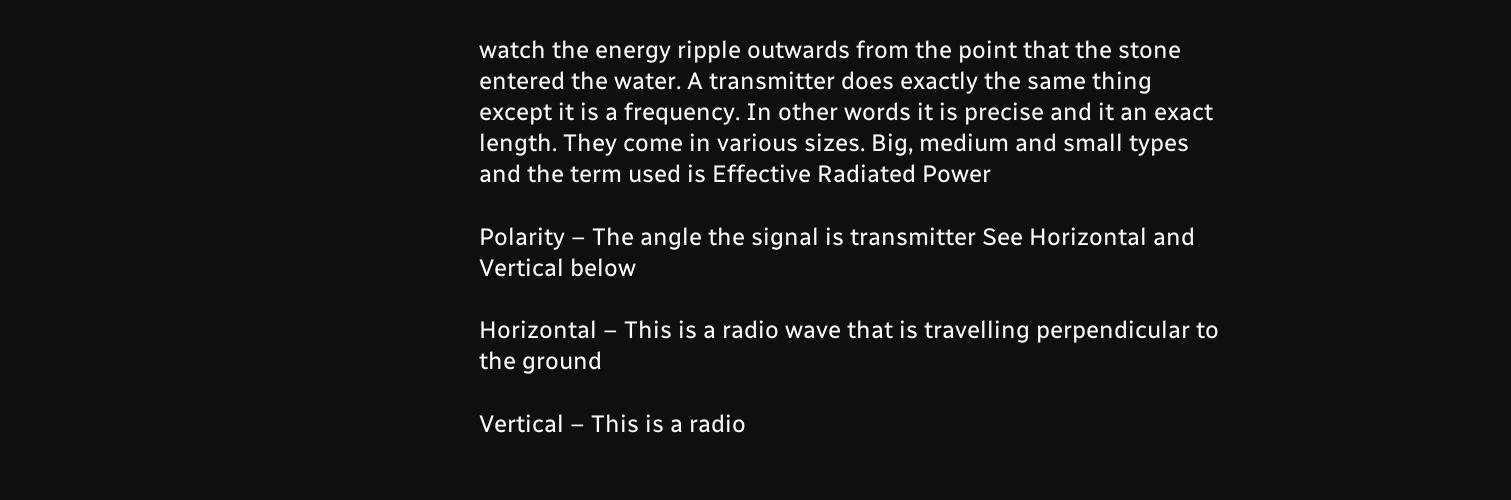watch the energy ripple outwards from the point that the stone entered the water. A transmitter does exactly the same thing except it is a frequency. In other words it is precise and it an exact length. They come in various sizes. Big, medium and small types and the term used is Effective Radiated Power

Polarity – The angle the signal is transmitter See Horizontal and Vertical below

Horizontal – This is a radio wave that is travelling perpendicular to the ground

Vertical – This is a radio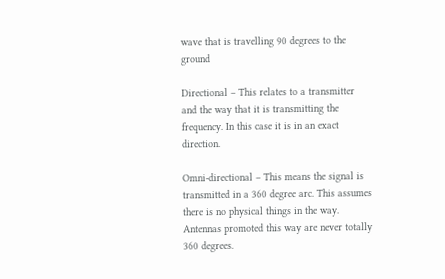wave that is travelling 90 degrees to the ground

Directional – This relates to a transmitter and the way that it is transmitting the frequency. In this case it is in an exact direction.

Omni-directional – This means the signal is transmitted in a 360 degree arc. This assumes there is no physical things in the way. Antennas promoted this way are never totally 360 degrees.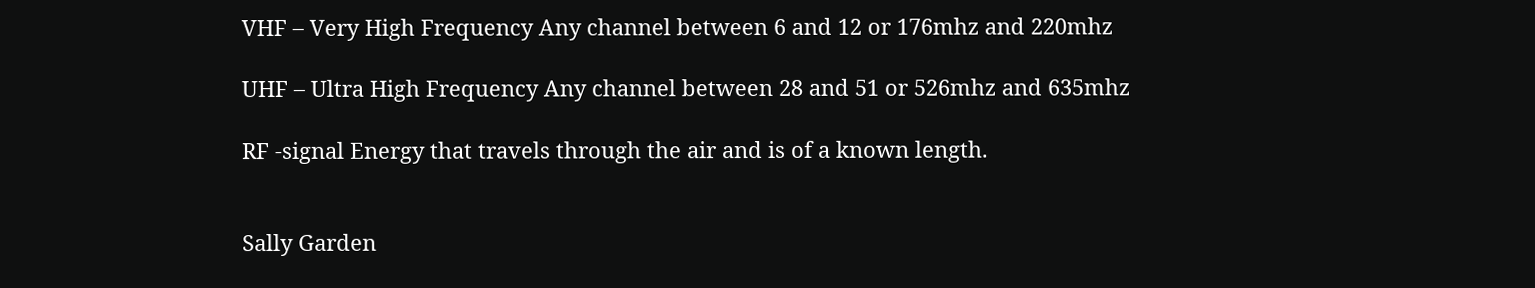VHF – Very High Frequency Any channel between 6 and 12 or 176mhz and 220mhz

UHF – Ultra High Frequency Any channel between 28 and 51 or 526mhz and 635mhz

RF -signal Energy that travels through the air and is of a known length.


Sally Garden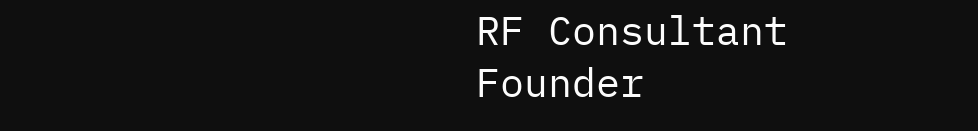RF Consultant Founder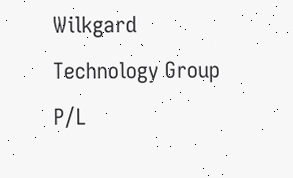Wilkgard Technology Group P/L